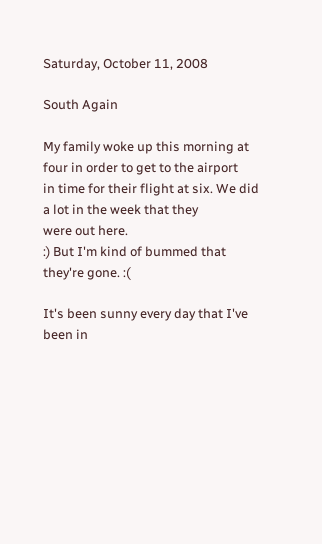Saturday, October 11, 2008

South Again

My family woke up this morning at four in order to get to the airport
in time for their flight at six. We did a lot in the week that they
were out here.
:) But I'm kind of bummed that they're gone. :(

It's been sunny every day that I've been in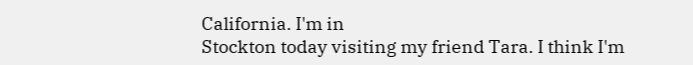California. I'm in
Stockton today visiting my friend Tara. I think I'm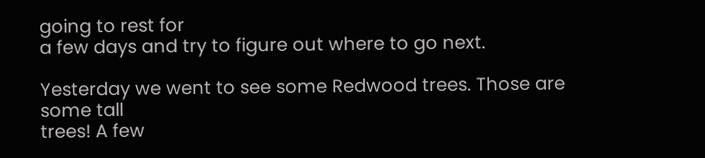going to rest for
a few days and try to figure out where to go next.

Yesterday we went to see some Redwood trees. Those are some tall
trees! A few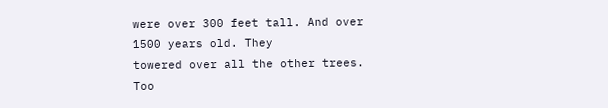were over 300 feet tall. And over 1500 years old. They
towered over all the other trees. Too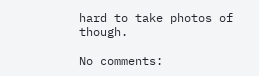hard to take photos of though.

No comments: